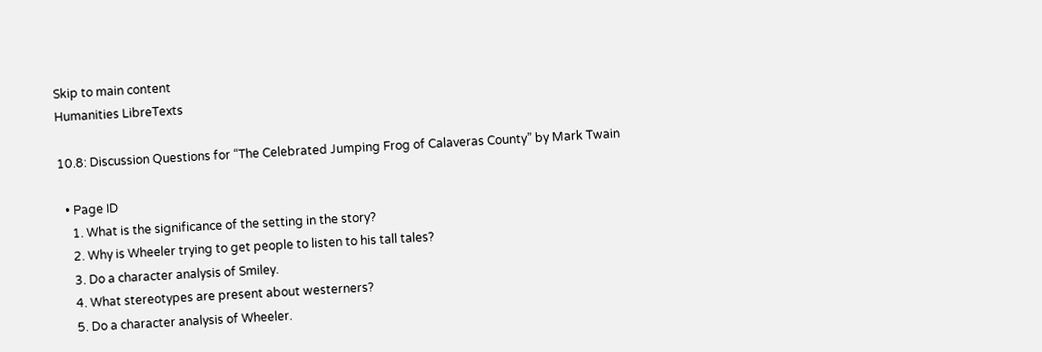Skip to main content
Humanities LibreTexts

10.8: Discussion Questions for “The Celebrated Jumping Frog of Calaveras County” by Mark Twain

  • Page ID
    1. What is the significance of the setting in the story?
    2. Why is Wheeler trying to get people to listen to his tall tales?
    3. Do a character analysis of Smiley.
    4. What stereotypes are present about westerners?
    5. Do a character analysis of Wheeler.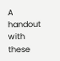A handout with these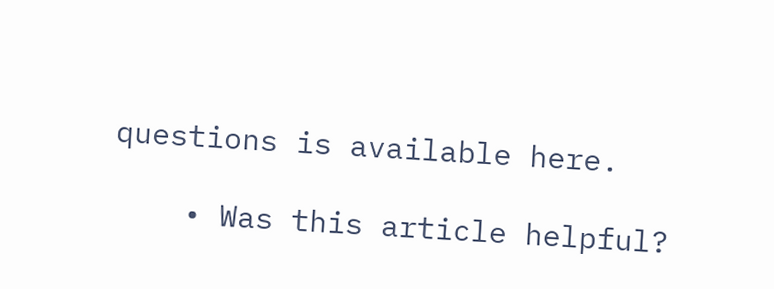questions is available here.

    • Was this article helpful?